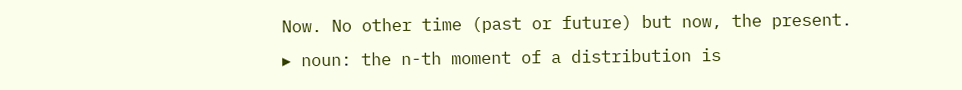Now. No other time (past or future) but now, the present.
▸ noun: the n-th moment of a distribution is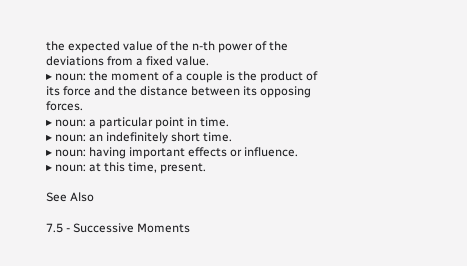the expected value of the n-th power of the deviations from a fixed value.
▸ noun: the moment of a couple is the product of its force and the distance between its opposing forces.
▸ noun: a particular point in time.
▸ noun: an indefinitely short time.
▸ noun: having important effects or influence.
▸ noun: at this time, present.

See Also

7.5 - Successive Moments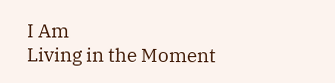I Am
Living in the Moment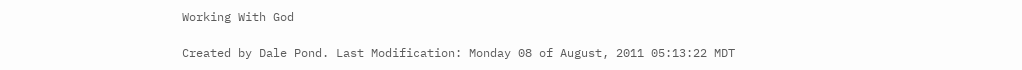Working With God

Created by Dale Pond. Last Modification: Monday 08 of August, 2011 05:13:22 MDT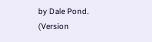by Dale Pond. (Version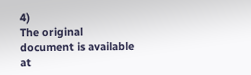4)
The original document is available at